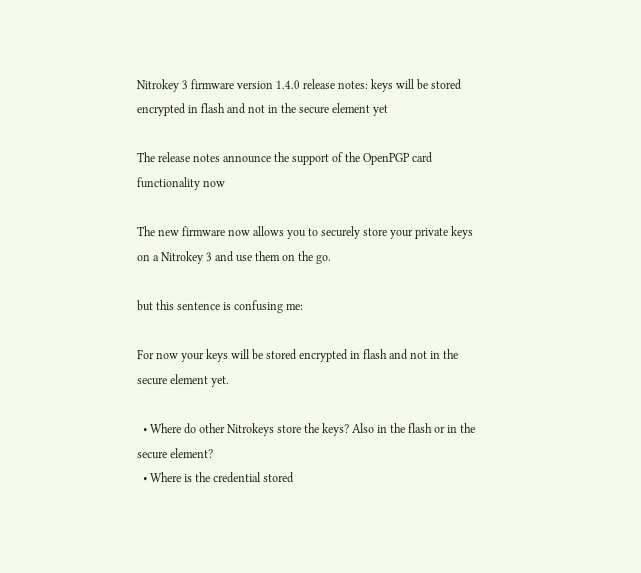Nitrokey 3 firmware version 1.4.0 release notes: keys will be stored encrypted in flash and not in the secure element yet

The release notes announce the support of the OpenPGP card functionality now

The new firmware now allows you to securely store your private keys on a Nitrokey 3 and use them on the go.

but this sentence is confusing me:

For now your keys will be stored encrypted in flash and not in the secure element yet.

  • Where do other Nitrokeys store the keys? Also in the flash or in the secure element?
  • Where is the credential stored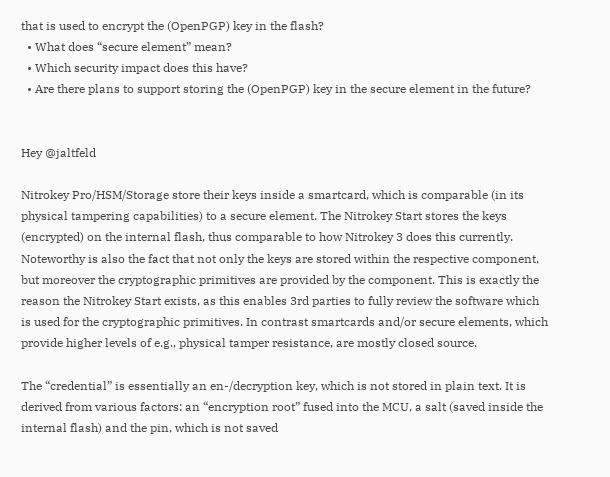that is used to encrypt the (OpenPGP) key in the flash?
  • What does “secure element” mean?
  • Which security impact does this have?
  • Are there plans to support storing the (OpenPGP) key in the secure element in the future?


Hey @jaltfeld

Nitrokey Pro/HSM/Storage store their keys inside a smartcard, which is comparable (in its physical tampering capabilities) to a secure element. The Nitrokey Start stores the keys (encrypted) on the internal flash, thus comparable to how Nitrokey 3 does this currently. Noteworthy is also the fact that not only the keys are stored within the respective component, but moreover the cryptographic primitives are provided by the component. This is exactly the reason the Nitrokey Start exists, as this enables 3rd parties to fully review the software which is used for the cryptographic primitives. In contrast smartcards and/or secure elements, which provide higher levels of e.g., physical tamper resistance, are mostly closed source.

The “credential” is essentially an en-/decryption key, which is not stored in plain text. It is derived from various factors: an “encryption root” fused into the MCU, a salt (saved inside the internal flash) and the pin, which is not saved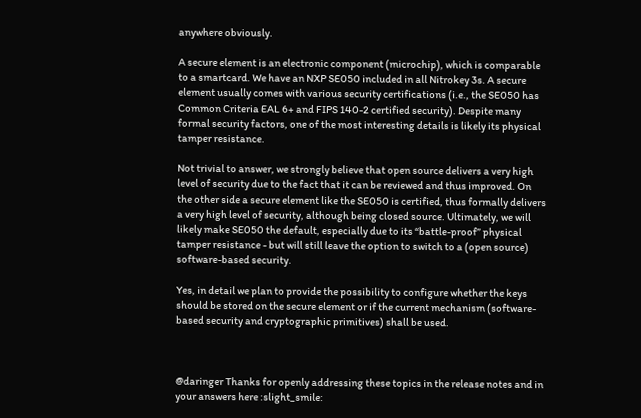anywhere obviously.

A secure element is an electronic component (microchip), which is comparable to a smartcard. We have an NXP SE050 included in all Nitrokey 3s. A secure element usually comes with various security certifications (i.e., the SE050 has Common Criteria EAL 6+ and FIPS 140-2 certified security). Despite many formal security factors, one of the most interesting details is likely its physical tamper resistance.

Not trivial to answer, we strongly believe that open source delivers a very high level of security due to the fact that it can be reviewed and thus improved. On the other side a secure element like the SE050 is certified, thus formally delivers a very high level of security, although being closed source. Ultimately, we will likely make SE050 the default, especially due to its “battle-proof” physical tamper resistance - but will still leave the option to switch to a (open source) software-based security.

Yes, in detail we plan to provide the possibility to configure whether the keys should be stored on the secure element or if the current mechanism (software-based security and cryptographic primitives) shall be used.



@daringer Thanks for openly addressing these topics in the release notes and in your answers here :slight_smile: